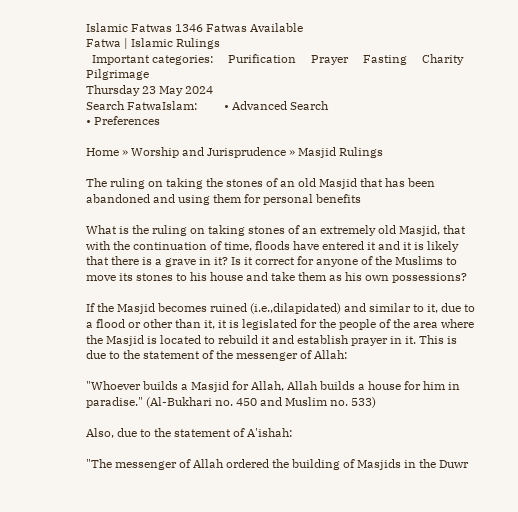Islamic Fatwas 1346 Fatwas Available
Fatwa | Islamic Rulings
  Important categories:     Purification     Prayer     Fasting     Charity     Pilgrimage
Thursday 23 May 2024
Search FatwaIslam:         • Advanced Search
• Preferences

Home » Worship and Jurisprudence » Masjid Rulings

The ruling on taking the stones of an old Masjid that has been abandoned and using them for personal benefits

What is the ruling on taking stones of an extremely old Masjid, that with the continuation of time, floods have entered it and it is likely that there is a grave in it? Is it correct for anyone of the Muslims to move its stones to his house and take them as his own possessions?

If the Masjid becomes ruined (i.e.,dilapidated) and similar to it, due to a flood or other than it, it is legislated for the people of the area where the Masjid is located to rebuild it and establish prayer in it. This is due to the statement of the messenger of Allah:

"Whoever builds a Masjid for Allah, Allah builds a house for him in paradise." (Al-Bukhari no. 450 and Muslim no. 533)

Also, due to the statement of A'ishah:

"The messenger of Allah ordered the building of Masjids in the Duwr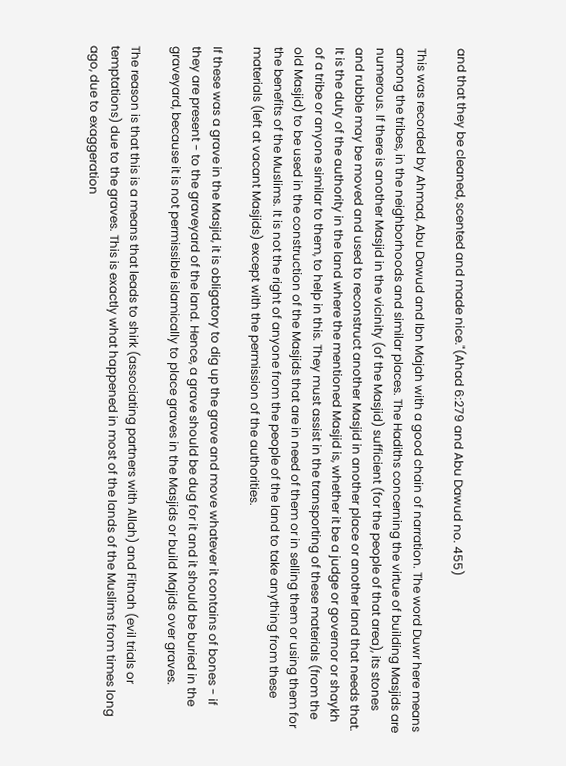and that they be cleaned, scented and made nice."(Ahad 6:279 and Abu Dawud no. 455)

This was recorded by Ahmad, Abu Dawud and Ibn Majah with a good chain of narration. The word Duwr here means among the tribes, in the neighborhoods and similar places. The Hadiths concerning the virtue of building Masjids are numerous. If there is another Masjid in the vicinity (of the Masjid) sufficient (for the people of that area), its stones and rubble may be moved and used to reconstruct another Masjid in another place or another land that needs that. It is the duty of the authority in the land where the mentioned Masjid is, whether it be a judge or governor or shaykh of a tribe or anyone similar to them, to help in this. They must assist in the transporting of these materials (from the old Masjid) to be used in the construction of the Masjids that are in need of them or in selling them or using them for the benefits of the Muslims. It is not the right of anyone from the people of the land to take anything from these materials (left at vacant Masjids) except with the permission of the authorities.

If these was a grave in the Masjid, it is obligatory to dig up the grave and move whatever it contains of bones - if they are present - to the graveyard of the land. Hence, a grave should be dug for it and it should be buried in the graveyard, because it is not permissible islamically to place graves in the Masjids or build Majids over graves.

The reason is that this is a means that leads to shirk (associating partners with Allah) and Fitnah (evil trials or temptations) due to the graves. This is exactly what happened in most of the lands of the Muslims from times long ago, due to exaggeration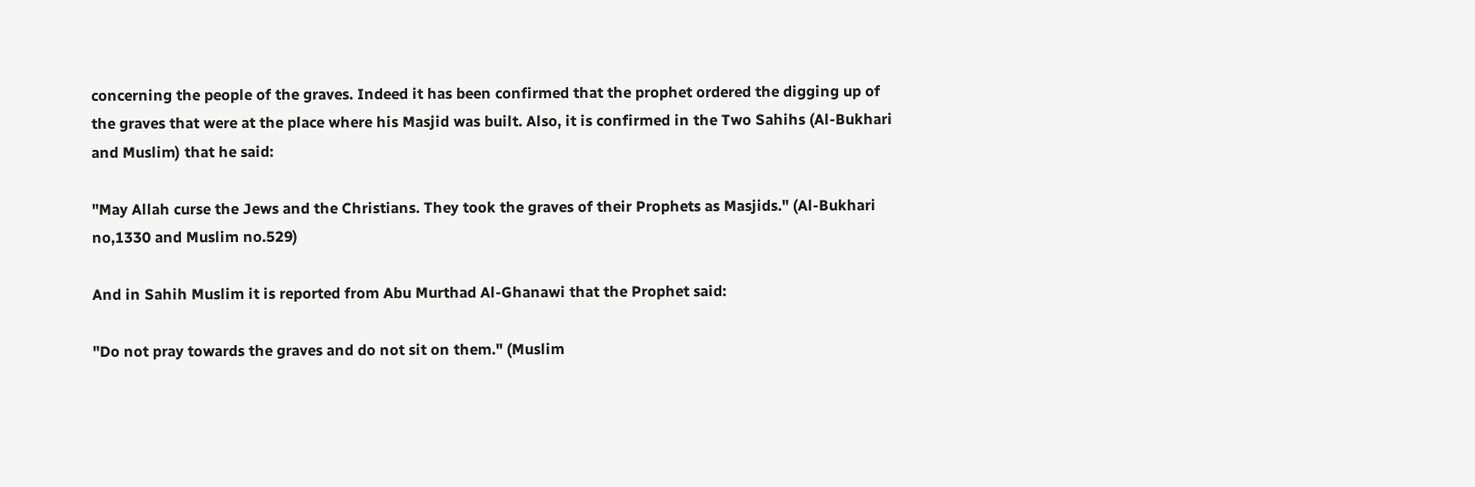concerning the people of the graves. Indeed it has been confirmed that the prophet ordered the digging up of the graves that were at the place where his Masjid was built. Also, it is confirmed in the Two Sahihs (Al-Bukhari and Muslim) that he said:

"May Allah curse the Jews and the Christians. They took the graves of their Prophets as Masjids." (Al-Bukhari no,1330 and Muslim no.529)

And in Sahih Muslim it is reported from Abu Murthad Al-Ghanawi that the Prophet said:

"Do not pray towards the graves and do not sit on them." (Muslim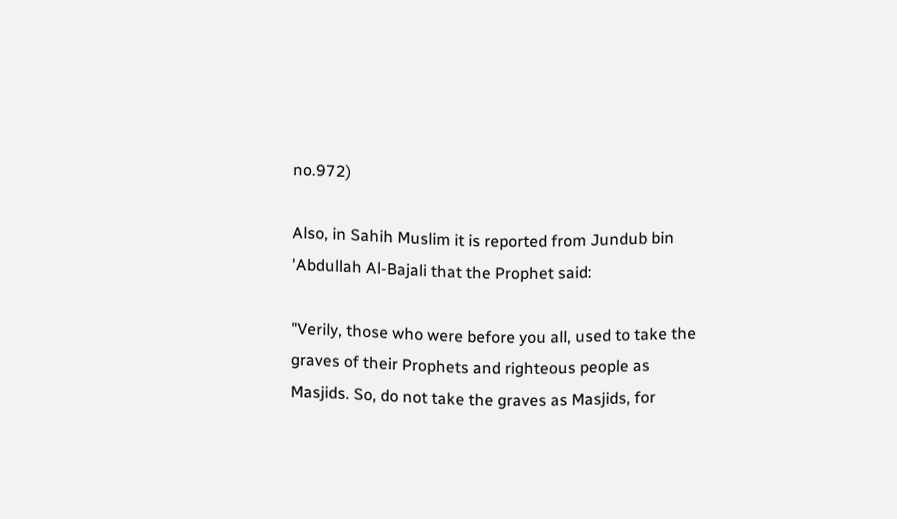no.972)

Also, in Sahih Muslim it is reported from Jundub bin 'Abdullah Al-Bajali that the Prophet said:

"Verily, those who were before you all, used to take the graves of their Prophets and righteous people as Masjids. So, do not take the graves as Masjids, for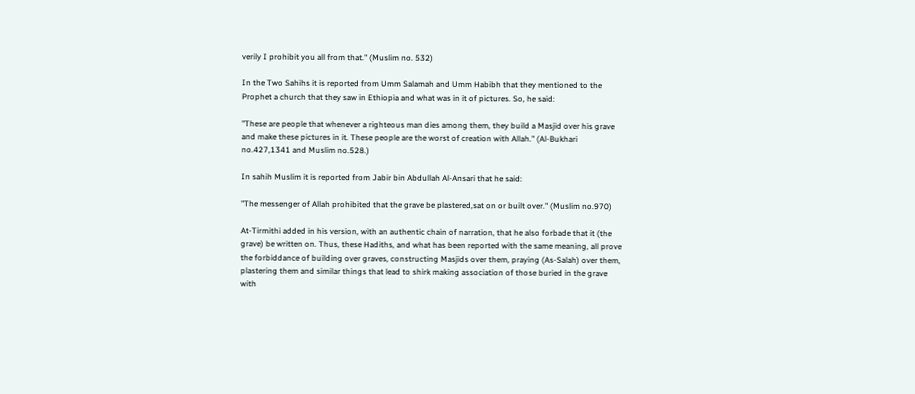verily I prohibit you all from that." (Muslim no. 532)

In the Two Sahihs it is reported from Umm Salamah and Umm Habibh that they mentioned to the Prophet a church that they saw in Ethiopia and what was in it of pictures. So, he said:

"These are people that whenever a righteous man dies among them, they build a Masjid over his grave and make these pictures in it. These people are the worst of creation with Allah." (Al-Bukhari no.427,1341 and Muslim no.528.)

In sahih Muslim it is reported from Jabir bin Abdullah Al-Ansari that he said:

"The messenger of Allah prohibited that the grave be plastered,sat on or built over." (Muslim no.970)

At-Tirmithi added in his version, with an authentic chain of narration, that he also forbade that it (the grave) be written on. Thus, these Hadiths, and what has been reported with the same meaning, all prove the forbiddance of building over graves, constructing Masjids over them, praying (As-Salah) over them, plastering them and similar things that lead to shirk making association of those buried in the grave with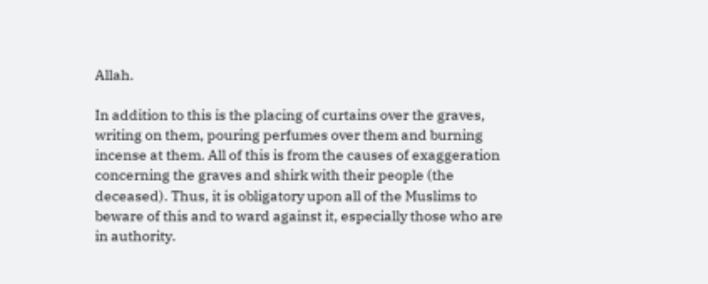Allah.

In addition to this is the placing of curtains over the graves, writing on them, pouring perfumes over them and burning incense at them. All of this is from the causes of exaggeration concerning the graves and shirk with their people (the deceased). Thus, it is obligatory upon all of the Muslims to beware of this and to ward against it, especially those who are in authority.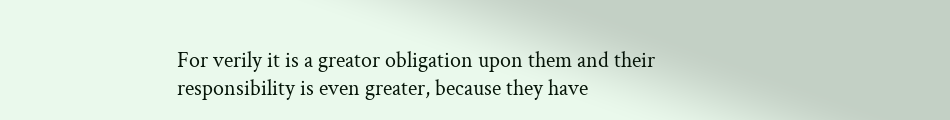For verily it is a greator obligation upon them and their responsibility is even greater, because they have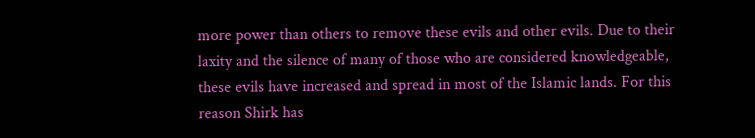more power than others to remove these evils and other evils. Due to their laxity and the silence of many of those who are considered knowledgeable, these evils have increased and spread in most of the Islamic lands. For this reason Shirk has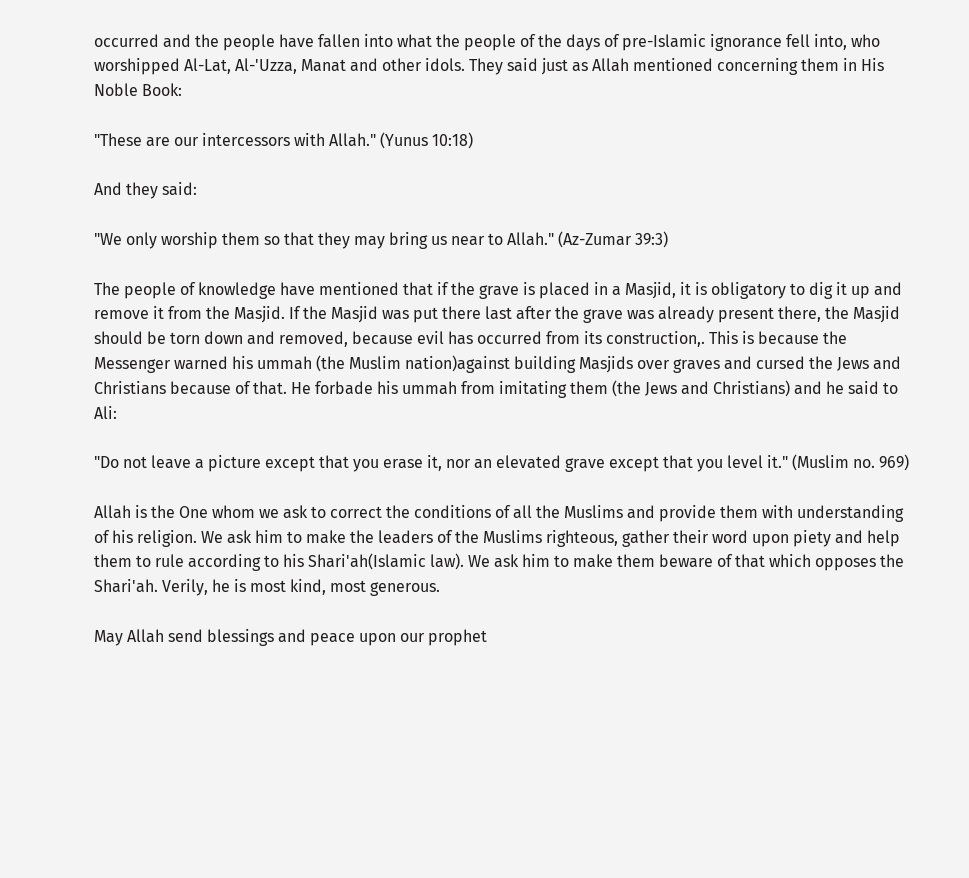occurred and the people have fallen into what the people of the days of pre-Islamic ignorance fell into, who worshipped Al-Lat, Al-'Uzza, Manat and other idols. They said just as Allah mentioned concerning them in His Noble Book:

"These are our intercessors with Allah." (Yunus 10:18)

And they said:

"We only worship them so that they may bring us near to Allah." (Az-Zumar 39:3)

The people of knowledge have mentioned that if the grave is placed in a Masjid, it is obligatory to dig it up and remove it from the Masjid. If the Masjid was put there last after the grave was already present there, the Masjid should be torn down and removed, because evil has occurred from its construction,. This is because the Messenger warned his ummah (the Muslim nation)against building Masjids over graves and cursed the Jews and Christians because of that. He forbade his ummah from imitating them (the Jews and Christians) and he said to Ali:

"Do not leave a picture except that you erase it, nor an elevated grave except that you level it." (Muslim no. 969)

Allah is the One whom we ask to correct the conditions of all the Muslims and provide them with understanding of his religion. We ask him to make the leaders of the Muslims righteous, gather their word upon piety and help them to rule according to his Shari'ah(Islamic law). We ask him to make them beware of that which opposes the Shari'ah. Verily, he is most kind, most generous.

May Allah send blessings and peace upon our prophet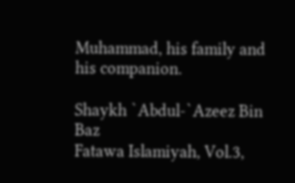Muhammad, his family and his companion.

Shaykh `Abdul-`Azeez Bin Baz
Fatawa Islamiyah, Vol.3,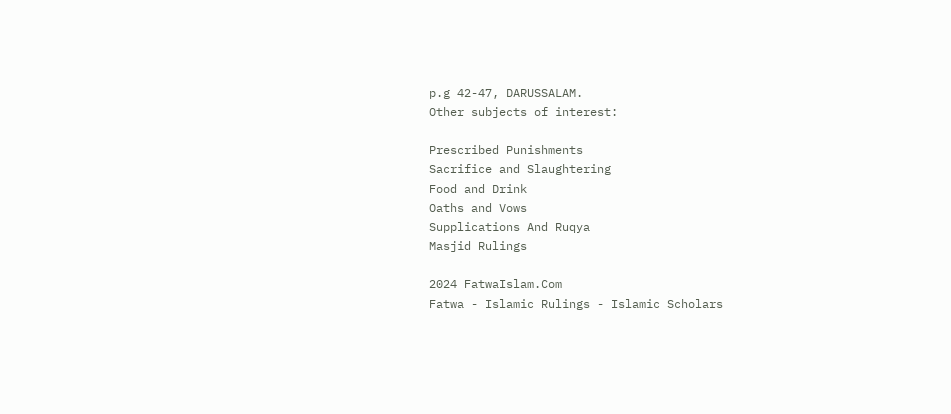p.g 42-47, DARUSSALAM.
Other subjects of interest:

Prescribed Punishments
Sacrifice and Slaughtering
Food and Drink
Oaths and Vows
Supplications And Ruqya
Masjid Rulings

2024 FatwaIslam.Com
Fatwa - Islamic Rulings - Islamic Scholars